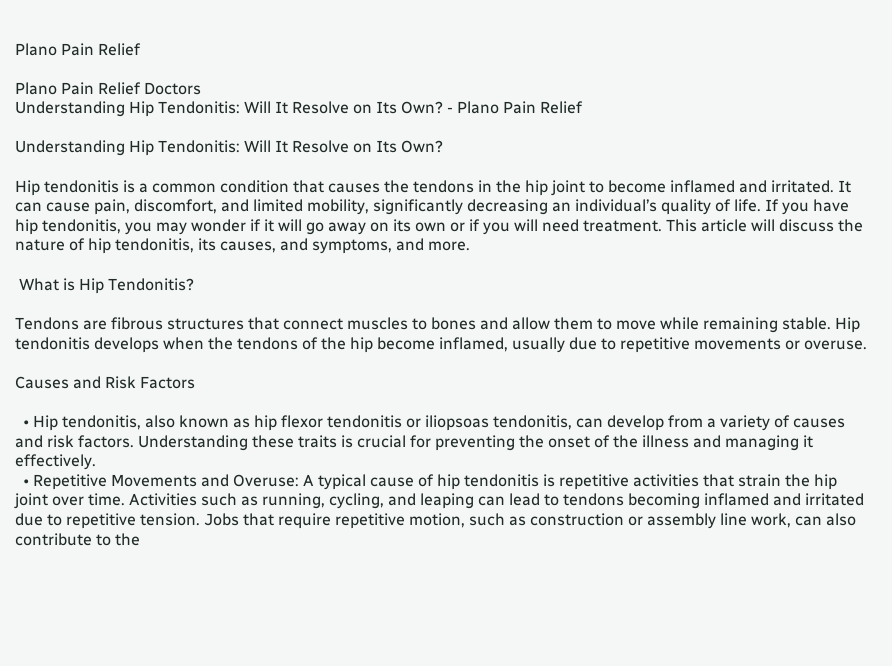Plano Pain Relief

Plano Pain Relief Doctors
Understanding Hip Tendonitis: Will It Resolve on Its Own? - Plano Pain Relief

Understanding Hip Tendonitis: Will It Resolve on Its Own?

Hip tendonitis is a common condition that causes the tendons in the hip joint to become inflamed and irritated. It can cause pain, discomfort, and limited mobility, significantly decreasing an individual’s quality of life. If you have hip tendonitis, you may wonder if it will go away on its own or if you will need treatment. This article will discuss the nature of hip tendonitis, its causes, and symptoms, and more.

 What is Hip Tendonitis?

Tendons are fibrous structures that connect muscles to bones and allow them to move while remaining stable. Hip tendonitis develops when the tendons of the hip become inflamed, usually due to repetitive movements or overuse.

Causes and Risk Factors

  • Hip tendonitis, also known as hip flexor tendonitis or iliopsoas tendonitis, can develop from a variety of causes and risk factors. Understanding these traits is crucial for preventing the onset of the illness and managing it effectively.
  • Repetitive Movements and Overuse: A typical cause of hip tendonitis is repetitive activities that strain the hip joint over time. Activities such as running, cycling, and leaping can lead to tendons becoming inflamed and irritated due to repetitive tension. Jobs that require repetitive motion, such as construction or assembly line work, can also contribute to the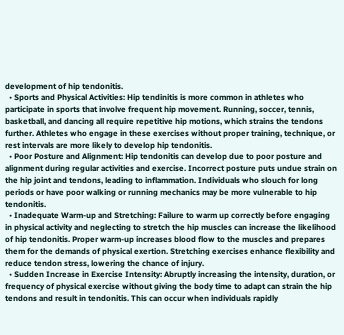development of hip tendonitis.
  • Sports and Physical Activities: Hip tendinitis is more common in athletes who participate in sports that involve frequent hip movement. Running, soccer, tennis, basketball, and dancing all require repetitive hip motions, which strains the tendons further. Athletes who engage in these exercises without proper training, technique, or rest intervals are more likely to develop hip tendonitis.
  • Poor Posture and Alignment: Hip tendonitis can develop due to poor posture and alignment during regular activities and exercise. Incorrect posture puts undue strain on the hip joint and tendons, leading to inflammation. Individuals who slouch for long periods or have poor walking or running mechanics may be more vulnerable to hip tendonitis.
  • Inadequate Warm-up and Stretching: Failure to warm up correctly before engaging in physical activity and neglecting to stretch the hip muscles can increase the likelihood of hip tendonitis. Proper warm-up increases blood flow to the muscles and prepares them for the demands of physical exertion. Stretching exercises enhance flexibility and reduce tendon stress, lowering the chance of injury.
  • Sudden Increase in Exercise Intensity: Abruptly increasing the intensity, duration, or frequency of physical exercise without giving the body time to adapt can strain the hip tendons and result in tendonitis. This can occur when individuals rapidly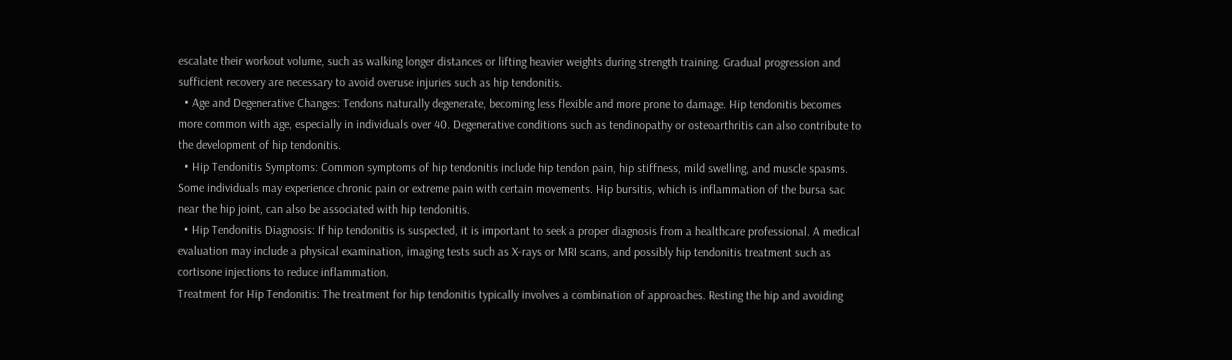escalate their workout volume, such as walking longer distances or lifting heavier weights during strength training. Gradual progression and sufficient recovery are necessary to avoid overuse injuries such as hip tendonitis.
  • Age and Degenerative Changes: Tendons naturally degenerate, becoming less flexible and more prone to damage. Hip tendonitis becomes more common with age, especially in individuals over 40. Degenerative conditions such as tendinopathy or osteoarthritis can also contribute to the development of hip tendonitis.
  • Hip Tendonitis Symptoms: Common symptoms of hip tendonitis include hip tendon pain, hip stiffness, mild swelling, and muscle spasms. Some individuals may experience chronic pain or extreme pain with certain movements. Hip bursitis, which is inflammation of the bursa sac near the hip joint, can also be associated with hip tendonitis.
  • Hip Tendonitis Diagnosis: If hip tendonitis is suspected, it is important to seek a proper diagnosis from a healthcare professional. A medical evaluation may include a physical examination, imaging tests such as X-rays or MRI scans, and possibly hip tendonitis treatment such as cortisone injections to reduce inflammation.
Treatment for Hip Tendonitis: The treatment for hip tendonitis typically involves a combination of approaches. Resting the hip and avoiding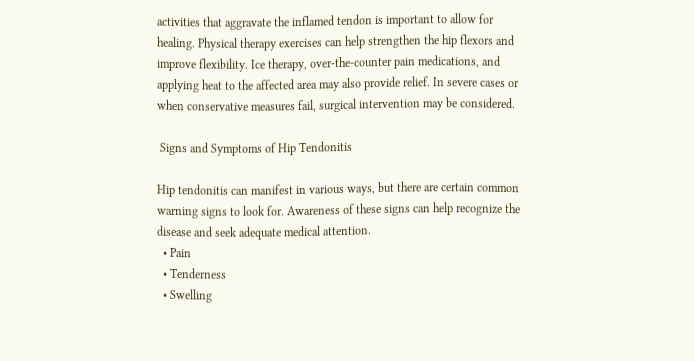activities that aggravate the inflamed tendon is important to allow for healing. Physical therapy exercises can help strengthen the hip flexors and improve flexibility. Ice therapy, over-the-counter pain medications, and applying heat to the affected area may also provide relief. In severe cases or when conservative measures fail, surgical intervention may be considered.

 Signs and Symptoms of Hip Tendonitis

Hip tendonitis can manifest in various ways, but there are certain common warning signs to look for. Awareness of these signs can help recognize the disease and seek adequate medical attention.
  • Pain
  • Tenderness
  • Swelling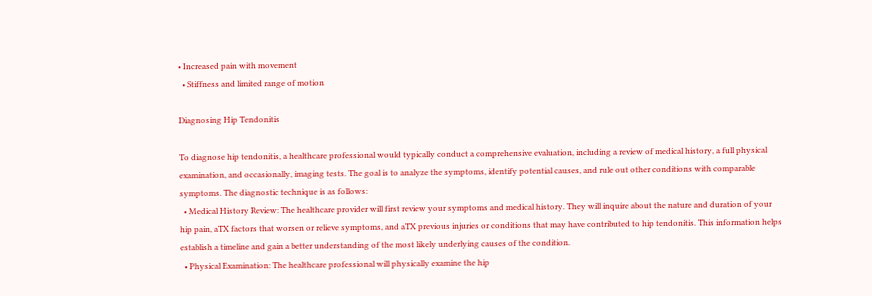• Increased pain with movement
  • Stiffness and limited range of motion

Diagnosing Hip Tendonitis

To diagnose hip tendonitis, a healthcare professional would typically conduct a comprehensive evaluation, including a review of medical history, a full physical examination, and occasionally, imaging tests. The goal is to analyze the symptoms, identify potential causes, and rule out other conditions with comparable symptoms. The diagnostic technique is as follows:
  • Medical History Review: The healthcare provider will first review your symptoms and medical history. They will inquire about the nature and duration of your hip pain, aTX factors that worsen or relieve symptoms, and aTX previous injuries or conditions that may have contributed to hip tendonitis. This information helps establish a timeline and gain a better understanding of the most likely underlying causes of the condition.
  • Physical Examination: The healthcare professional will physically examine the hip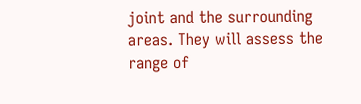joint and the surrounding areas. They will assess the range of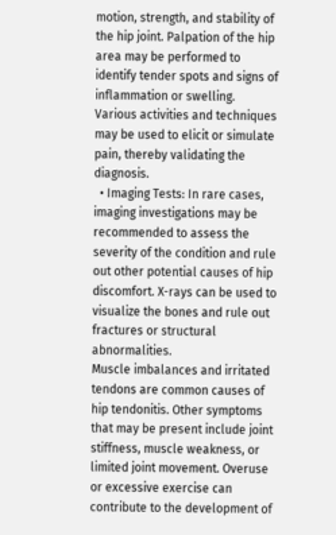motion, strength, and stability of the hip joint. Palpation of the hip area may be performed to identify tender spots and signs of inflammation or swelling. Various activities and techniques may be used to elicit or simulate pain, thereby validating the diagnosis.
  • Imaging Tests: In rare cases, imaging investigations may be recommended to assess the severity of the condition and rule out other potential causes of hip discomfort. X-rays can be used to visualize the bones and rule out fractures or structural abnormalities.
Muscle imbalances and irritated tendons are common causes of hip tendonitis. Other symptoms that may be present include joint stiffness, muscle weakness, or limited joint movement. Overuse or excessive exercise can contribute to the development of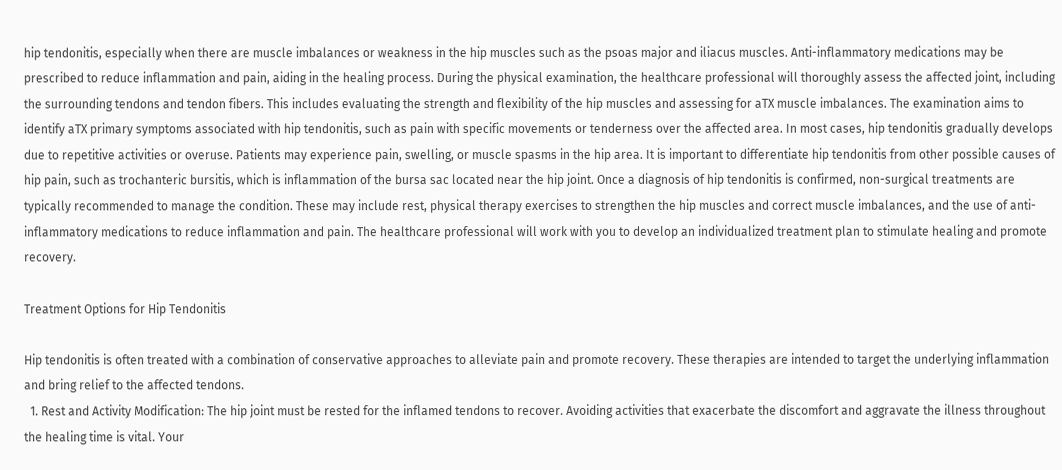hip tendonitis, especially when there are muscle imbalances or weakness in the hip muscles such as the psoas major and iliacus muscles. Anti-inflammatory medications may be prescribed to reduce inflammation and pain, aiding in the healing process. During the physical examination, the healthcare professional will thoroughly assess the affected joint, including the surrounding tendons and tendon fibers. This includes evaluating the strength and flexibility of the hip muscles and assessing for aTX muscle imbalances. The examination aims to identify aTX primary symptoms associated with hip tendonitis, such as pain with specific movements or tenderness over the affected area. In most cases, hip tendonitis gradually develops due to repetitive activities or overuse. Patients may experience pain, swelling, or muscle spasms in the hip area. It is important to differentiate hip tendonitis from other possible causes of hip pain, such as trochanteric bursitis, which is inflammation of the bursa sac located near the hip joint. Once a diagnosis of hip tendonitis is confirmed, non-surgical treatments are typically recommended to manage the condition. These may include rest, physical therapy exercises to strengthen the hip muscles and correct muscle imbalances, and the use of anti-inflammatory medications to reduce inflammation and pain. The healthcare professional will work with you to develop an individualized treatment plan to stimulate healing and promote recovery.

Treatment Options for Hip Tendonitis

Hip tendonitis is often treated with a combination of conservative approaches to alleviate pain and promote recovery. These therapies are intended to target the underlying inflammation and bring relief to the affected tendons.
  1. Rest and Activity Modification: The hip joint must be rested for the inflamed tendons to recover. Avoiding activities that exacerbate the discomfort and aggravate the illness throughout the healing time is vital. Your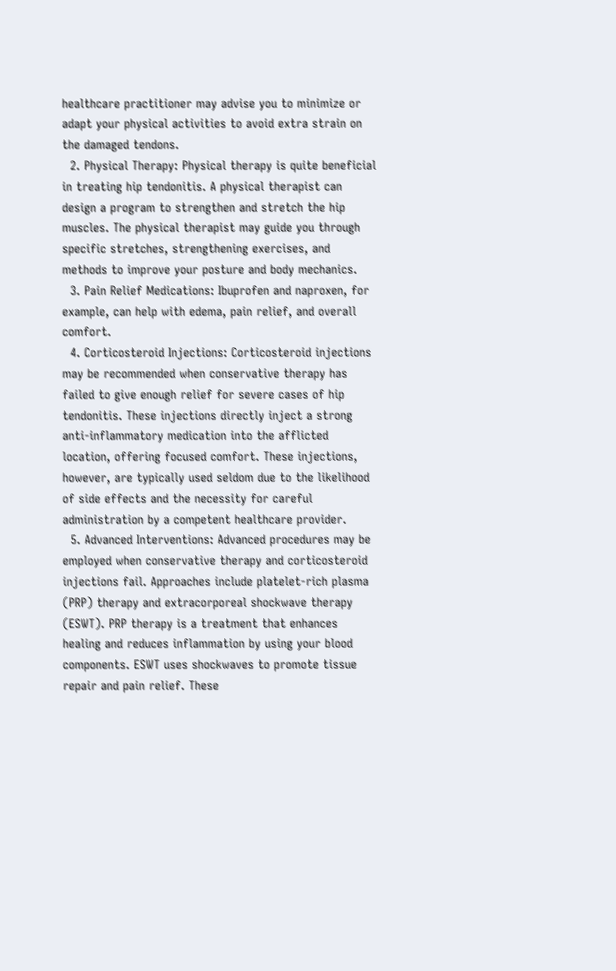healthcare practitioner may advise you to minimize or adapt your physical activities to avoid extra strain on the damaged tendons.
  2. Physical Therapy: Physical therapy is quite beneficial in treating hip tendonitis. A physical therapist can design a program to strengthen and stretch the hip muscles. The physical therapist may guide you through specific stretches, strengthening exercises, and methods to improve your posture and body mechanics.
  3. Pain Relief Medications: Ibuprofen and naproxen, for example, can help with edema, pain relief, and overall comfort.
  4. Corticosteroid Injections: Corticosteroid injections may be recommended when conservative therapy has failed to give enough relief for severe cases of hip tendonitis. These injections directly inject a strong anti-inflammatory medication into the afflicted location, offering focused comfort. These injections, however, are typically used seldom due to the likelihood of side effects and the necessity for careful administration by a competent healthcare provider.
  5. Advanced Interventions: Advanced procedures may be employed when conservative therapy and corticosteroid injections fail. Approaches include platelet-rich plasma (PRP) therapy and extracorporeal shockwave therapy (ESWT). PRP therapy is a treatment that enhances healing and reduces inflammation by using your blood components. ESWT uses shockwaves to promote tissue repair and pain relief. These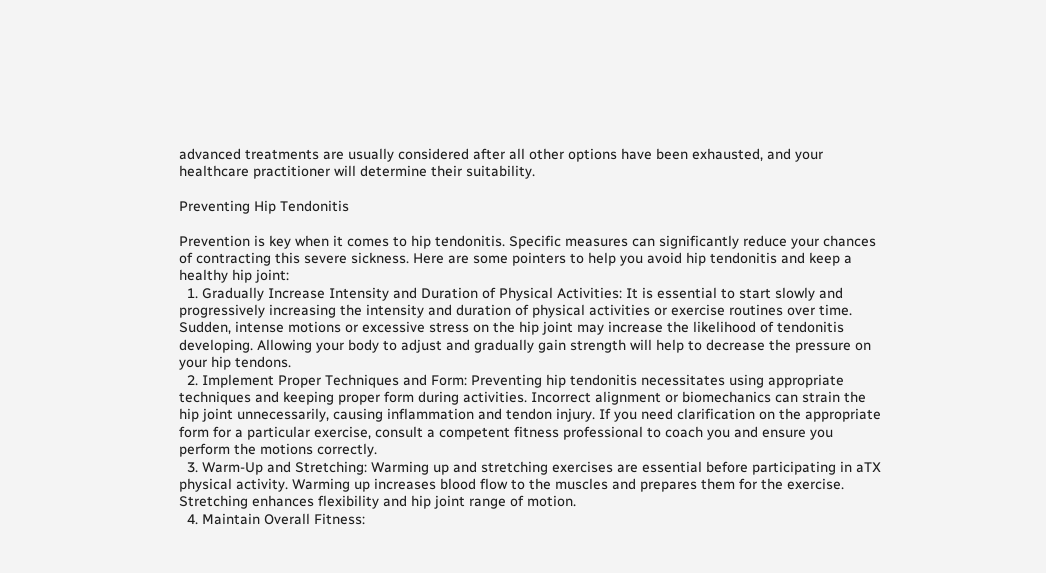advanced treatments are usually considered after all other options have been exhausted, and your healthcare practitioner will determine their suitability.

Preventing Hip Tendonitis

Prevention is key when it comes to hip tendonitis. Specific measures can significantly reduce your chances of contracting this severe sickness. Here are some pointers to help you avoid hip tendonitis and keep a healthy hip joint:
  1. Gradually Increase Intensity and Duration of Physical Activities: It is essential to start slowly and progressively increasing the intensity and duration of physical activities or exercise routines over time. Sudden, intense motions or excessive stress on the hip joint may increase the likelihood of tendonitis developing. Allowing your body to adjust and gradually gain strength will help to decrease the pressure on your hip tendons.
  2. Implement Proper Techniques and Form: Preventing hip tendonitis necessitates using appropriate techniques and keeping proper form during activities. Incorrect alignment or biomechanics can strain the hip joint unnecessarily, causing inflammation and tendon injury. If you need clarification on the appropriate form for a particular exercise, consult a competent fitness professional to coach you and ensure you perform the motions correctly.
  3. Warm-Up and Stretching: Warming up and stretching exercises are essential before participating in aTX physical activity. Warming up increases blood flow to the muscles and prepares them for the exercise. Stretching enhances flexibility and hip joint range of motion.
  4. Maintain Overall Fitness: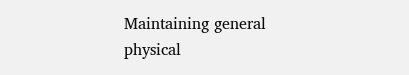Maintaining general physical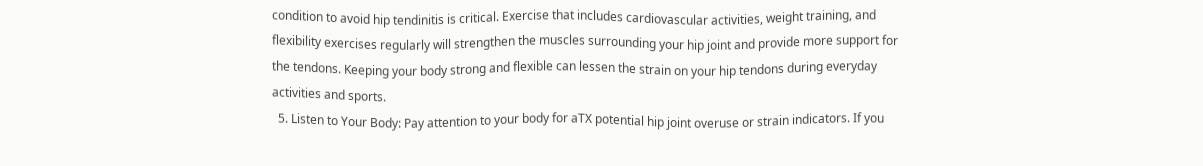condition to avoid hip tendinitis is critical. Exercise that includes cardiovascular activities, weight training, and flexibility exercises regularly will strengthen the muscles surrounding your hip joint and provide more support for the tendons. Keeping your body strong and flexible can lessen the strain on your hip tendons during everyday activities and sports.
  5. Listen to Your Body: Pay attention to your body for aTX potential hip joint overuse or strain indicators. If you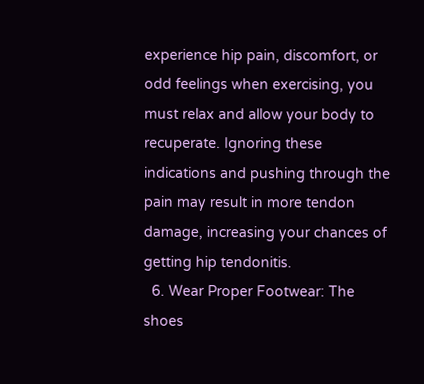experience hip pain, discomfort, or odd feelings when exercising, you must relax and allow your body to recuperate. Ignoring these indications and pushing through the pain may result in more tendon damage, increasing your chances of getting hip tendonitis.
  6. Wear Proper Footwear: The shoes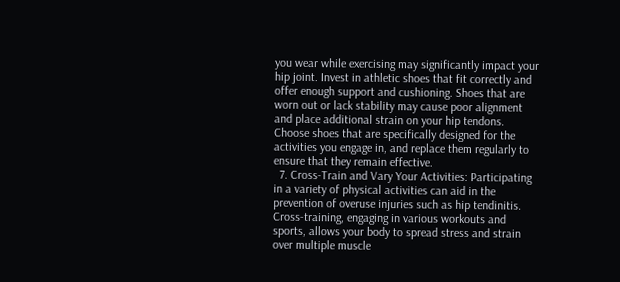you wear while exercising may significantly impact your hip joint. Invest in athletic shoes that fit correctly and offer enough support and cushioning. Shoes that are worn out or lack stability may cause poor alignment and place additional strain on your hip tendons. Choose shoes that are specifically designed for the activities you engage in, and replace them regularly to ensure that they remain effective.
  7. Cross-Train and Vary Your Activities: Participating in a variety of physical activities can aid in the prevention of overuse injuries such as hip tendinitis. Cross-training, engaging in various workouts and sports, allows your body to spread stress and strain over multiple muscle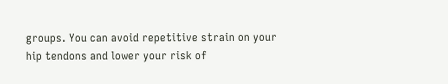groups. You can avoid repetitive strain on your hip tendons and lower your risk of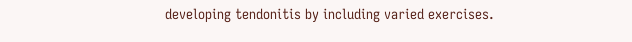developing tendonitis by including varied exercises.